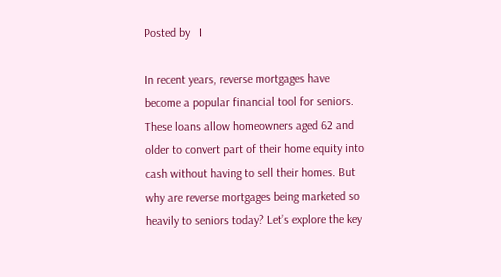Posted by   I

In recent years, reverse mortgages have become a popular financial tool for seniors. These loans allow homeowners aged 62 and older to convert part of their home equity into cash without having to sell their homes. But why are reverse mortgages being marketed so heavily to seniors today? Let’s explore the key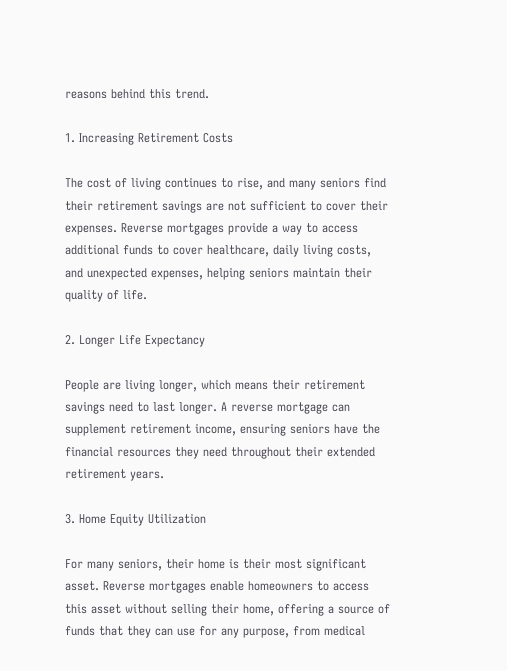reasons behind this trend.

1. Increasing Retirement Costs

The cost of living continues to rise, and many seniors find their retirement savings are not sufficient to cover their expenses. Reverse mortgages provide a way to access additional funds to cover healthcare, daily living costs, and unexpected expenses, helping seniors maintain their quality of life.

2. Longer Life Expectancy

People are living longer, which means their retirement savings need to last longer. A reverse mortgage can supplement retirement income, ensuring seniors have the financial resources they need throughout their extended retirement years.

3. Home Equity Utilization

For many seniors, their home is their most significant asset. Reverse mortgages enable homeowners to access this asset without selling their home, offering a source of funds that they can use for any purpose, from medical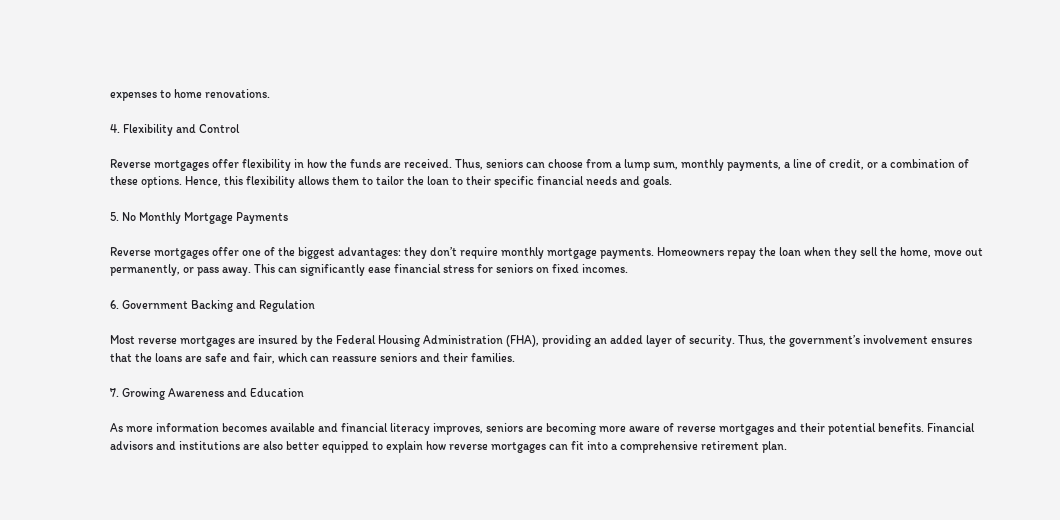expenses to home renovations.

4. Flexibility and Control

Reverse mortgages offer flexibility in how the funds are received. Thus, seniors can choose from a lump sum, monthly payments, a line of credit, or a combination of these options. Hence, this flexibility allows them to tailor the loan to their specific financial needs and goals.

5. No Monthly Mortgage Payments

Reverse mortgages offer one of the biggest advantages: they don’t require monthly mortgage payments. Homeowners repay the loan when they sell the home, move out permanently, or pass away. This can significantly ease financial stress for seniors on fixed incomes.

6. Government Backing and Regulation

Most reverse mortgages are insured by the Federal Housing Administration (FHA), providing an added layer of security. Thus, the government’s involvement ensures that the loans are safe and fair, which can reassure seniors and their families.

7. Growing Awareness and Education

As more information becomes available and financial literacy improves, seniors are becoming more aware of reverse mortgages and their potential benefits. Financial advisors and institutions are also better equipped to explain how reverse mortgages can fit into a comprehensive retirement plan.